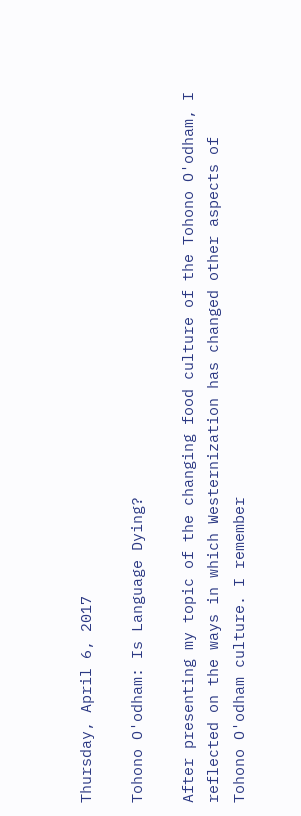Thursday, April 6, 2017

Tohono O'odham: Is Language Dying?

After presenting my topic of the changing food culture of the Tohono O'odham, I reflected on the ways in which Westernization has changed other aspects of Tohono O'odham culture. I remember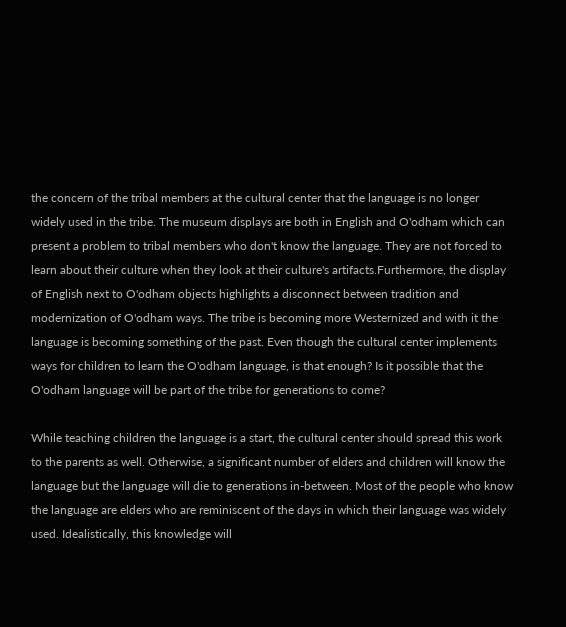the concern of the tribal members at the cultural center that the language is no longer widely used in the tribe. The museum displays are both in English and O'odham which can present a problem to tribal members who don't know the language. They are not forced to learn about their culture when they look at their culture's artifacts.Furthermore, the display of English next to O'odham objects highlights a disconnect between tradition and modernization of O'odham ways. The tribe is becoming more Westernized and with it the language is becoming something of the past. Even though the cultural center implements ways for children to learn the O'odham language, is that enough? Is it possible that the O'odham language will be part of the tribe for generations to come?

While teaching children the language is a start, the cultural center should spread this work to the parents as well. Otherwise, a significant number of elders and children will know the language but the language will die to generations in-between. Most of the people who know the language are elders who are reminiscent of the days in which their language was widely used. Idealistically, this knowledge will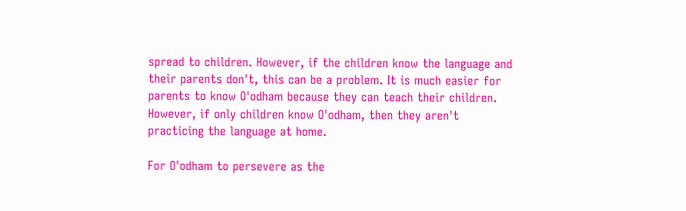spread to children. However, if the children know the language and their parents don't, this can be a problem. It is much easier for parents to know O'odham because they can teach their children. However, if only children know O'odham, then they aren't practicing the language at home.

For O'odham to persevere as the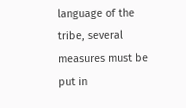language of the tribe, several measures must be put in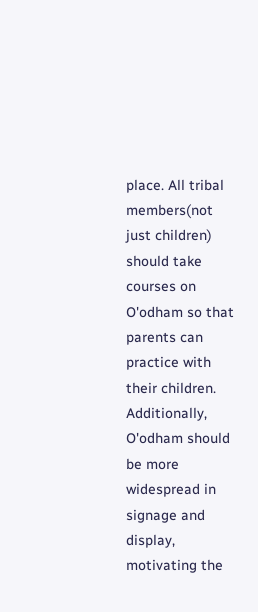place. All tribal members(not just children) should take courses on O'odham so that parents can practice with their children. Additionally, O'odham should be more widespread in signage and display, motivating the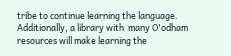tribe to continue learning the language. Additionally, a library with  many O'odham resources will make learning the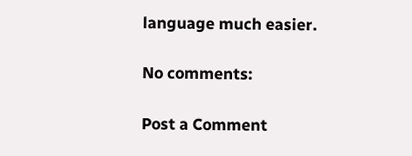language much easier.

No comments:

Post a Comment